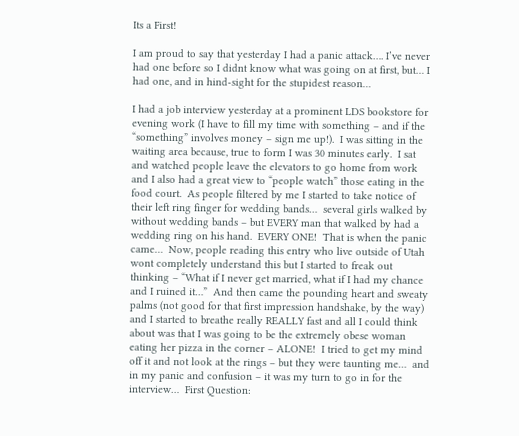Its a First!

I am proud to say that yesterday I had a panic attack…. I’ve never had one before so I didnt know what was going on at first, but… I had one, and in hind-sight for the stupidest reason…

I had a job interview yesterday at a prominent LDS bookstore for evening work (I have to fill my time with something – and if the “something” involves money – sign me up!).  I was sitting in the waiting area because, true to form I was 30 minutes early.  I sat and watched people leave the elevators to go home from work and I also had a great view to “people watch” those eating in the food court.  As people filtered by me I started to take notice of their left ring finger for wedding bands…  several girls walked by without wedding bands – but EVERY man that walked by had a wedding ring on his hand.  EVERY ONE!  That is when the panic came…  Now, people reading this entry who live outside of Utah wont completely understand this but I started to freak out thinking – “What if I never get married, what if I had my chance and I ruined it…”  And then came the pounding heart and sweaty palms (not good for that first impression handshake, by the way) and I started to breathe really REALLY fast and all I could think about was that I was going to be the extremely obese woman eating her pizza in the corner – ALONE!  I tried to get my mind off it and not look at the rings – but they were taunting me…  and in my panic and confusion – it was my turn to go in for the interview…  First Question: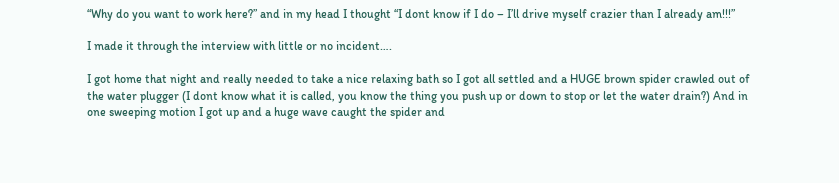“Why do you want to work here?” and in my head I thought “I dont know if I do – I’ll drive myself crazier than I already am!!!”

I made it through the interview with little or no incident….

I got home that night and really needed to take a nice relaxing bath so I got all settled and a HUGE brown spider crawled out of the water plugger (I dont know what it is called, you know the thing you push up or down to stop or let the water drain?) And in one sweeping motion I got up and a huge wave caught the spider and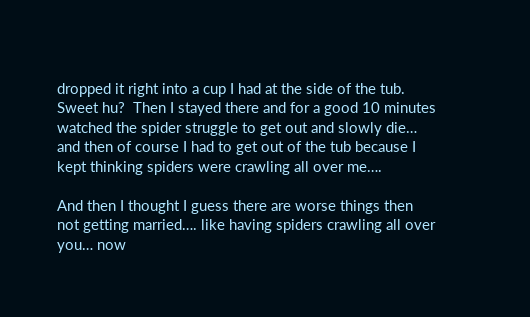dropped it right into a cup I had at the side of the tub. Sweet hu?  Then I stayed there and for a good 10 minutes watched the spider struggle to get out and slowly die… and then of course I had to get out of the tub because I kept thinking spiders were crawling all over me….

And then I thought I guess there are worse things then not getting married…. like having spiders crawling all over you… now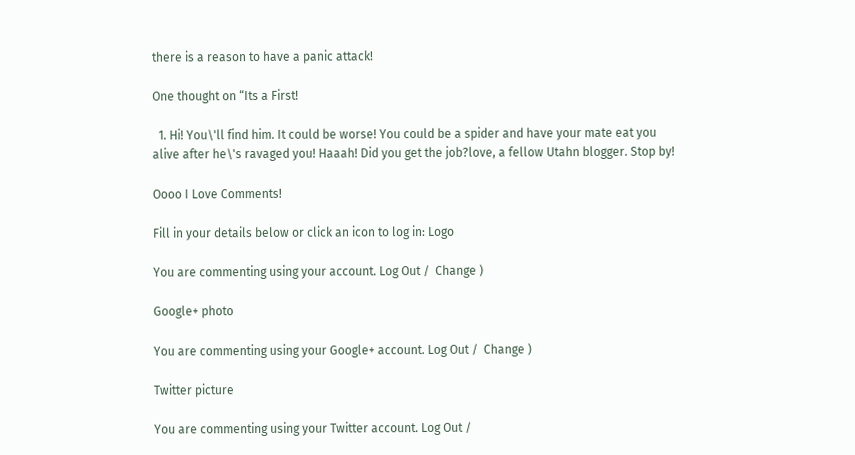there is a reason to have a panic attack!

One thought on “Its a First!

  1. Hi! You\'ll find him. It could be worse! You could be a spider and have your mate eat you alive after he\'s ravaged you! Haaah! Did you get the job?love, a fellow Utahn blogger. Stop by!

Oooo I Love Comments!

Fill in your details below or click an icon to log in: Logo

You are commenting using your account. Log Out /  Change )

Google+ photo

You are commenting using your Google+ account. Log Out /  Change )

Twitter picture

You are commenting using your Twitter account. Log Out /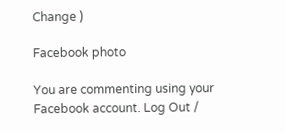Change )

Facebook photo

You are commenting using your Facebook account. Log Out /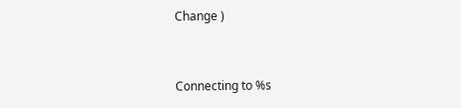Change )


Connecting to %s